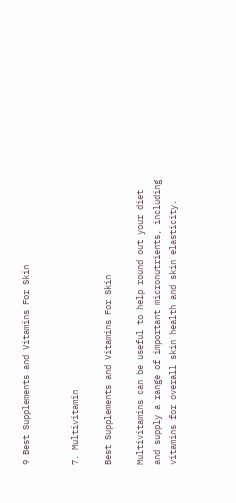9 Best Supplements and Vitamins For Skin


7. Multivitamin

Best Supplements and Vitamins For Skin

Multivitamins can be useful to help round out your diet and supply a range of important micronutrients, including vitamins for overall skin health and skin elasticity.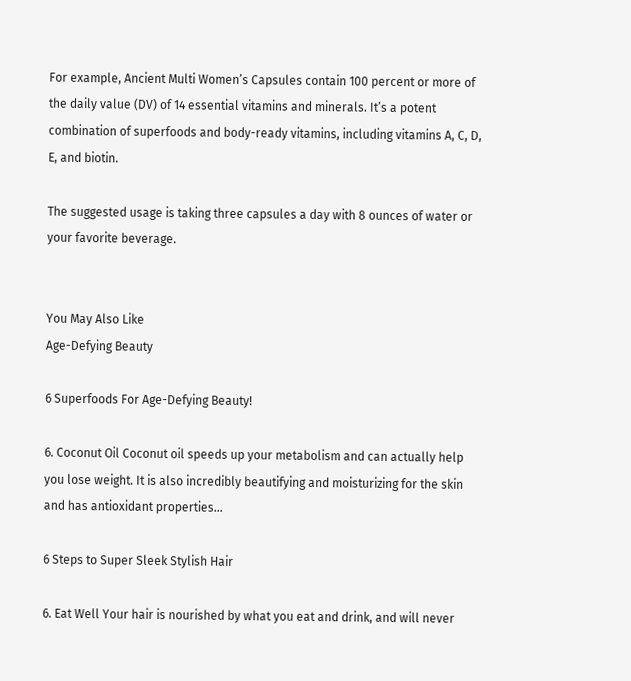For example, Ancient Multi Women’s Capsules contain 100 percent or more of the daily value (DV) of 14 essential vitamins and minerals. It’s a potent combination of superfoods and body-ready vitamins, including vitamins A, C, D, E, and biotin.

The suggested usage is taking three capsules a day with 8 ounces of water or your favorite beverage.


You May Also Like
Age-Defying Beauty

6 Superfoods For Age-Defying Beauty!

6. Coconut Oil Coconut oil speeds up your metabolism and can actually help you lose weight. It is also incredibly beautifying and moisturizing for the skin and has antioxidant properties…

6 Steps to Super Sleek Stylish Hair

6. Eat Well Your hair is nourished by what you eat and drink, and will never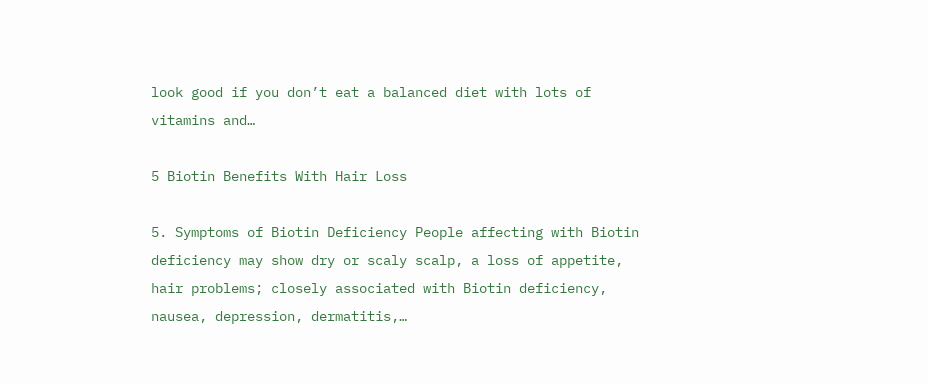look good if you don’t eat a balanced diet with lots of vitamins and…

5 Biotin Benefits With Hair Loss

5. Symptoms of Biotin Deficiency People affecting with Biotin deficiency may show dry or scaly scalp, a loss of appetite, hair problems; closely associated with Biotin deficiency, nausea, depression, dermatitis,…